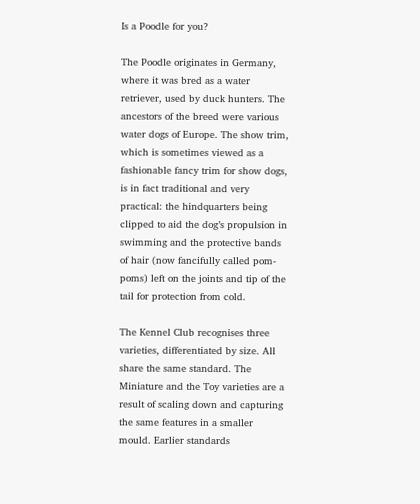Is a Poodle for you?

The Poodle originates in Germany, where it was bred as a water retriever, used by duck hunters. The ancestors of the breed were various water dogs of Europe. The show trim, which is sometimes viewed as a fashionable fancy trim for show dogs, is in fact traditional and very practical: the hindquarters being clipped to aid the dog’s propulsion in swimming and the protective bands of hair (now fancifully called pom-poms) left on the joints and tip of the tail for protection from cold.

The Kennel Club recognises three varieties, differentiated by size. All share the same standard. The Miniature and the Toy varieties are a result of scaling down and capturing the same features in a smaller mould. Earlier standards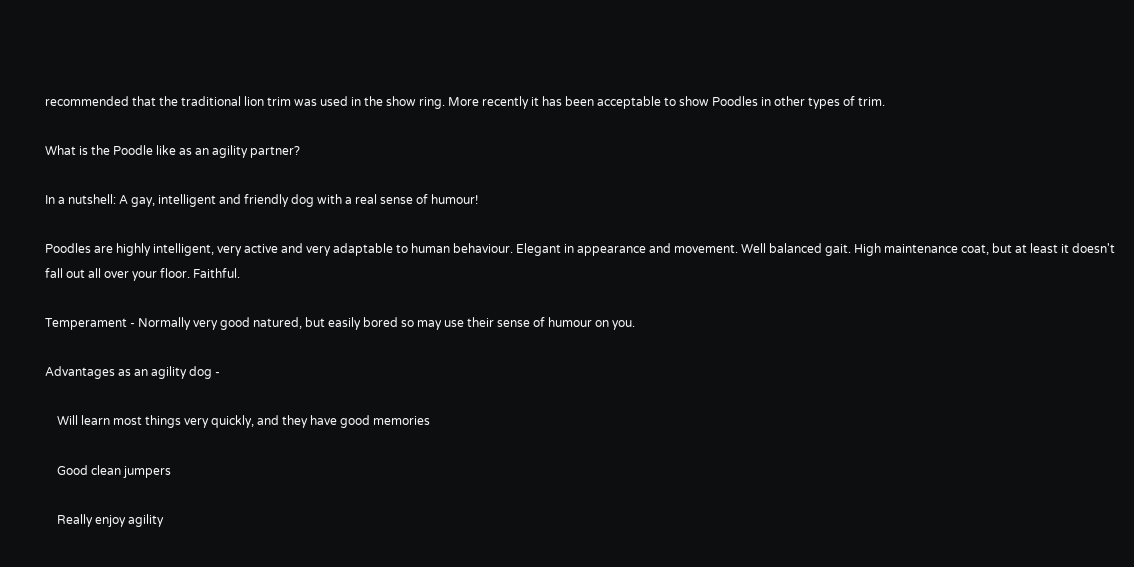recommended that the traditional lion trim was used in the show ring. More recently it has been acceptable to show Poodles in other types of trim.

What is the Poodle like as an agility partner?

In a nutshell: A gay, intelligent and friendly dog with a real sense of humour!

Poodles are highly intelligent, very active and very adaptable to human behaviour. Elegant in appearance and movement. Well balanced gait. High maintenance coat, but at least it doesn't fall out all over your floor. Faithful.

Temperament - Normally very good natured, but easily bored so may use their sense of humour on you.

Advantages as an agility dog -

    Will learn most things very quickly, and they have good memories

    Good clean jumpers

    Really enjoy agility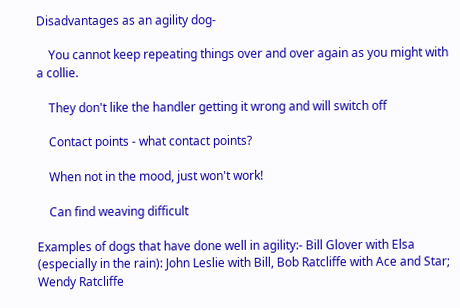Disadvantages as an agility dog-

    You cannot keep repeating things over and over again as you might with a collie.

    They don't like the handler getting it wrong and will switch off

    Contact points - what contact points?

    When not in the mood, just won't work!

    Can find weaving difficult

Examples of dogs that have done well in agility:- Bill Glover with Elsa (especially in the rain): John Leslie with Bill, Bob Ratcliffe with Ace and Star; Wendy Ratcliffe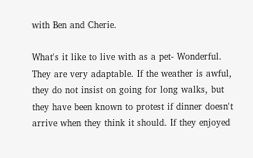with Ben and Cherie.

What's it like to live with as a pet- Wonderful. They are very adaptable. If the weather is awful, they do not insist on going for long walks, but they have been known to protest if dinner doesn't arrive when they think it should. If they enjoyed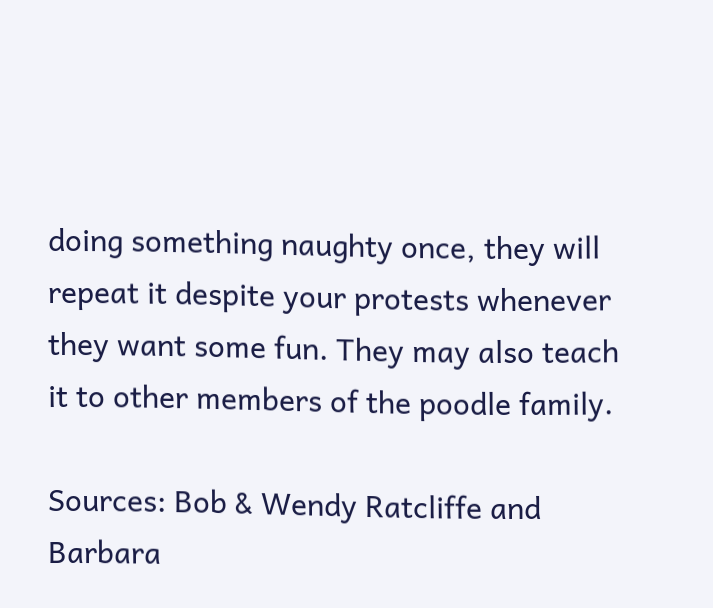doing something naughty once, they will repeat it despite your protests whenever they want some fun. They may also teach it to other members of the poodle family.

Sources: Bob & Wendy Ratcliffe and Barbara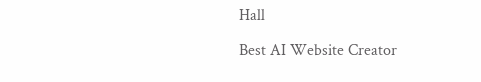Hall

Best AI Website Creator